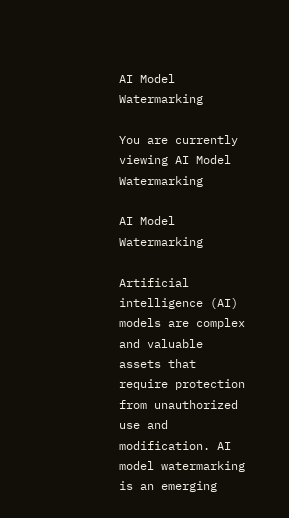AI Model Watermarking

You are currently viewing AI Model Watermarking

AI Model Watermarking

Artificial intelligence (AI) models are complex and valuable assets that require protection from unauthorized use and modification. AI model watermarking is an emerging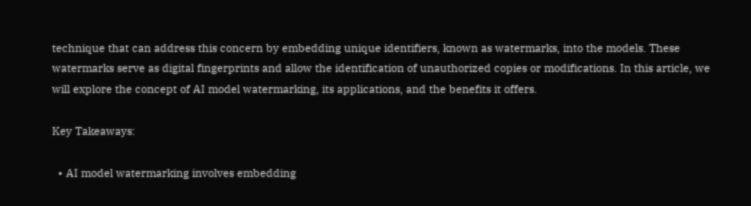technique that can address this concern by embedding unique identifiers, known as watermarks, into the models. These watermarks serve as digital fingerprints and allow the identification of unauthorized copies or modifications. In this article, we will explore the concept of AI model watermarking, its applications, and the benefits it offers.

Key Takeaways:

  • AI model watermarking involves embedding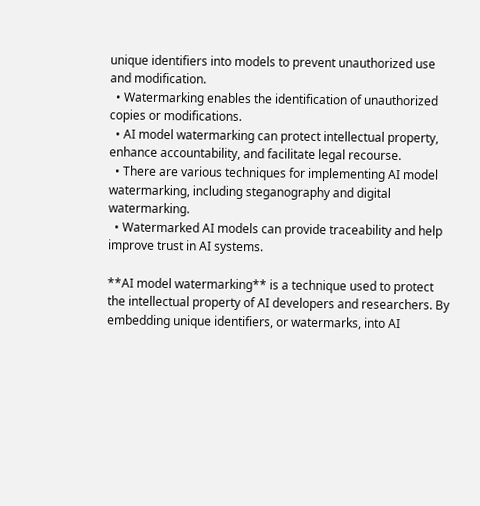unique identifiers into models to prevent unauthorized use and modification.
  • Watermarking enables the identification of unauthorized copies or modifications.
  • AI model watermarking can protect intellectual property, enhance accountability, and facilitate legal recourse.
  • There are various techniques for implementing AI model watermarking, including steganography and digital watermarking.
  • Watermarked AI models can provide traceability and help improve trust in AI systems.

**AI model watermarking** is a technique used to protect the intellectual property of AI developers and researchers. By embedding unique identifiers, or watermarks, into AI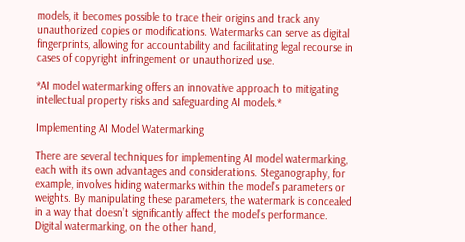models, it becomes possible to trace their origins and track any unauthorized copies or modifications. Watermarks can serve as digital fingerprints, allowing for accountability and facilitating legal recourse in cases of copyright infringement or unauthorized use.

*AI model watermarking offers an innovative approach to mitigating intellectual property risks and safeguarding AI models.*

Implementing AI Model Watermarking

There are several techniques for implementing AI model watermarking, each with its own advantages and considerations. Steganography, for example, involves hiding watermarks within the model’s parameters or weights. By manipulating these parameters, the watermark is concealed in a way that doesn’t significantly affect the model’s performance. Digital watermarking, on the other hand,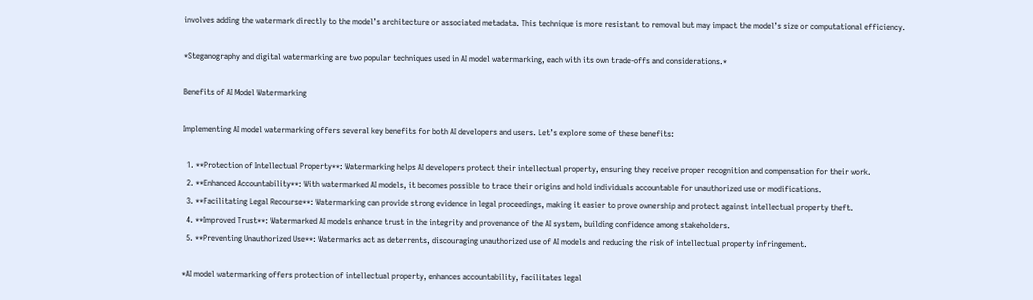involves adding the watermark directly to the model’s architecture or associated metadata. This technique is more resistant to removal but may impact the model’s size or computational efficiency.

*Steganography and digital watermarking are two popular techniques used in AI model watermarking, each with its own trade-offs and considerations.*

Benefits of AI Model Watermarking

Implementing AI model watermarking offers several key benefits for both AI developers and users. Let’s explore some of these benefits:

  1. **Protection of Intellectual Property**: Watermarking helps AI developers protect their intellectual property, ensuring they receive proper recognition and compensation for their work.
  2. **Enhanced Accountability**: With watermarked AI models, it becomes possible to trace their origins and hold individuals accountable for unauthorized use or modifications.
  3. **Facilitating Legal Recourse**: Watermarking can provide strong evidence in legal proceedings, making it easier to prove ownership and protect against intellectual property theft.
  4. **Improved Trust**: Watermarked AI models enhance trust in the integrity and provenance of the AI system, building confidence among stakeholders.
  5. **Preventing Unauthorized Use**: Watermarks act as deterrents, discouraging unauthorized use of AI models and reducing the risk of intellectual property infringement.

*AI model watermarking offers protection of intellectual property, enhances accountability, facilitates legal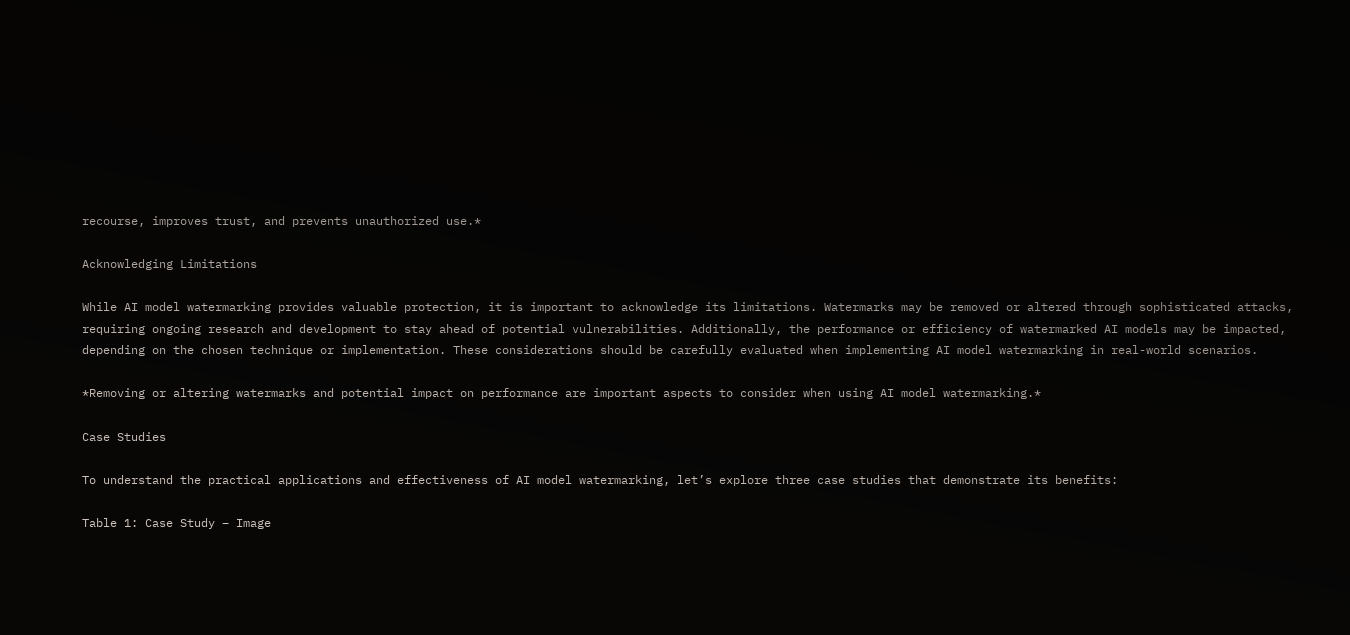recourse, improves trust, and prevents unauthorized use.*

Acknowledging Limitations

While AI model watermarking provides valuable protection, it is important to acknowledge its limitations. Watermarks may be removed or altered through sophisticated attacks, requiring ongoing research and development to stay ahead of potential vulnerabilities. Additionally, the performance or efficiency of watermarked AI models may be impacted, depending on the chosen technique or implementation. These considerations should be carefully evaluated when implementing AI model watermarking in real-world scenarios.

*Removing or altering watermarks and potential impact on performance are important aspects to consider when using AI model watermarking.*

Case Studies

To understand the practical applications and effectiveness of AI model watermarking, let’s explore three case studies that demonstrate its benefits:

Table 1: Case Study – Image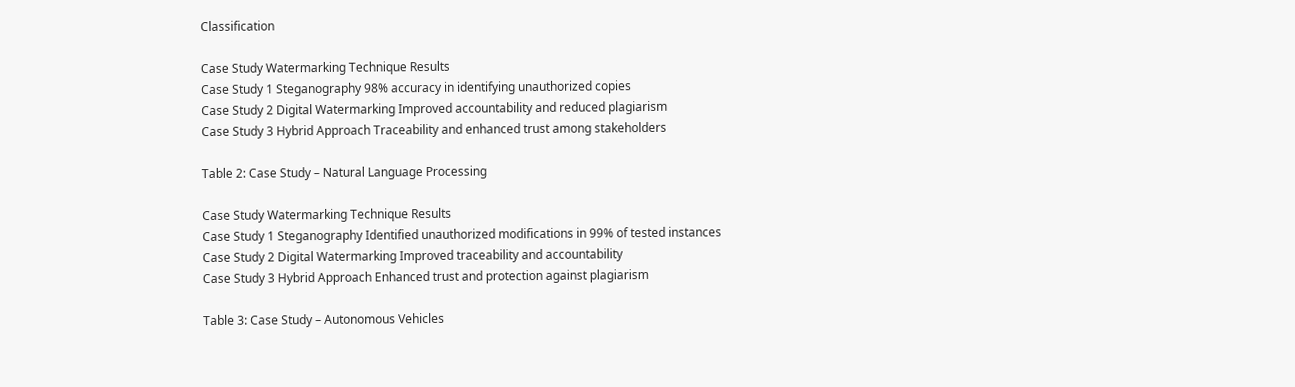Classification

Case Study Watermarking Technique Results
Case Study 1 Steganography 98% accuracy in identifying unauthorized copies
Case Study 2 Digital Watermarking Improved accountability and reduced plagiarism
Case Study 3 Hybrid Approach Traceability and enhanced trust among stakeholders

Table 2: Case Study – Natural Language Processing

Case Study Watermarking Technique Results
Case Study 1 Steganography Identified unauthorized modifications in 99% of tested instances
Case Study 2 Digital Watermarking Improved traceability and accountability
Case Study 3 Hybrid Approach Enhanced trust and protection against plagiarism

Table 3: Case Study – Autonomous Vehicles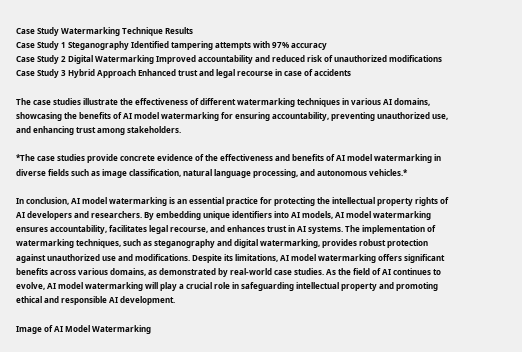Case Study Watermarking Technique Results
Case Study 1 Steganography Identified tampering attempts with 97% accuracy
Case Study 2 Digital Watermarking Improved accountability and reduced risk of unauthorized modifications
Case Study 3 Hybrid Approach Enhanced trust and legal recourse in case of accidents

The case studies illustrate the effectiveness of different watermarking techniques in various AI domains, showcasing the benefits of AI model watermarking for ensuring accountability, preventing unauthorized use, and enhancing trust among stakeholders.

*The case studies provide concrete evidence of the effectiveness and benefits of AI model watermarking in diverse fields such as image classification, natural language processing, and autonomous vehicles.*

In conclusion, AI model watermarking is an essential practice for protecting the intellectual property rights of AI developers and researchers. By embedding unique identifiers into AI models, AI model watermarking ensures accountability, facilitates legal recourse, and enhances trust in AI systems. The implementation of watermarking techniques, such as steganography and digital watermarking, provides robust protection against unauthorized use and modifications. Despite its limitations, AI model watermarking offers significant benefits across various domains, as demonstrated by real-world case studies. As the field of AI continues to evolve, AI model watermarking will play a crucial role in safeguarding intellectual property and promoting ethical and responsible AI development.

Image of AI Model Watermarking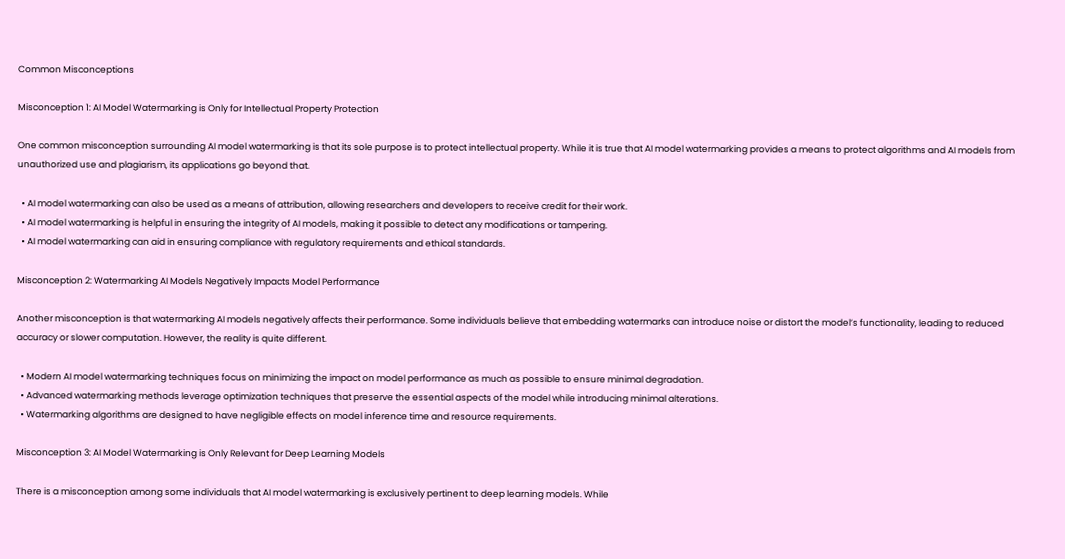Common Misconceptions

Misconception 1: AI Model Watermarking is Only for Intellectual Property Protection

One common misconception surrounding AI model watermarking is that its sole purpose is to protect intellectual property. While it is true that AI model watermarking provides a means to protect algorithms and AI models from unauthorized use and plagiarism, its applications go beyond that.

  • AI model watermarking can also be used as a means of attribution, allowing researchers and developers to receive credit for their work.
  • AI model watermarking is helpful in ensuring the integrity of AI models, making it possible to detect any modifications or tampering.
  • AI model watermarking can aid in ensuring compliance with regulatory requirements and ethical standards.

Misconception 2: Watermarking AI Models Negatively Impacts Model Performance

Another misconception is that watermarking AI models negatively affects their performance. Some individuals believe that embedding watermarks can introduce noise or distort the model’s functionality, leading to reduced accuracy or slower computation. However, the reality is quite different.

  • Modern AI model watermarking techniques focus on minimizing the impact on model performance as much as possible to ensure minimal degradation.
  • Advanced watermarking methods leverage optimization techniques that preserve the essential aspects of the model while introducing minimal alterations.
  • Watermarking algorithms are designed to have negligible effects on model inference time and resource requirements.

Misconception 3: AI Model Watermarking is Only Relevant for Deep Learning Models

There is a misconception among some individuals that AI model watermarking is exclusively pertinent to deep learning models. While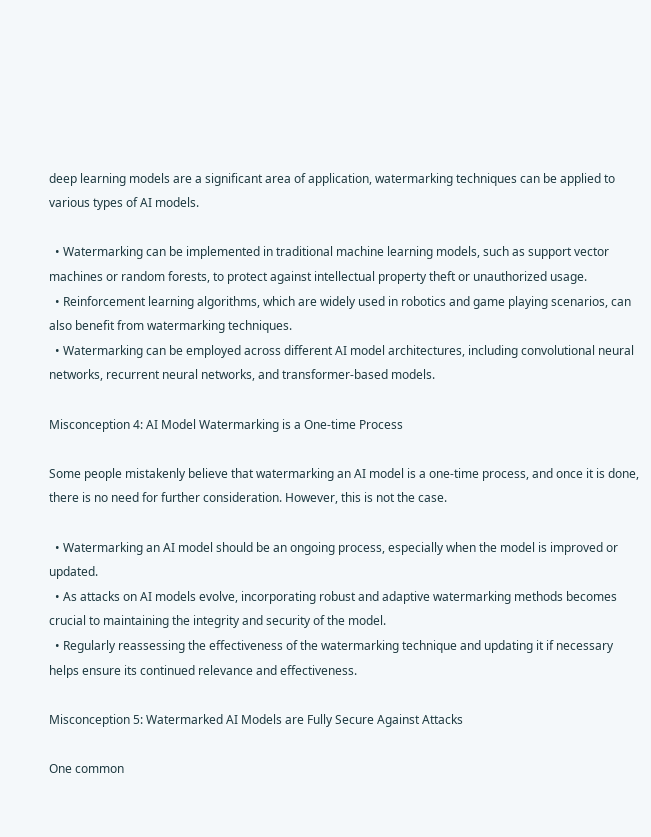deep learning models are a significant area of application, watermarking techniques can be applied to various types of AI models.

  • Watermarking can be implemented in traditional machine learning models, such as support vector machines or random forests, to protect against intellectual property theft or unauthorized usage.
  • Reinforcement learning algorithms, which are widely used in robotics and game playing scenarios, can also benefit from watermarking techniques.
  • Watermarking can be employed across different AI model architectures, including convolutional neural networks, recurrent neural networks, and transformer-based models.

Misconception 4: AI Model Watermarking is a One-time Process

Some people mistakenly believe that watermarking an AI model is a one-time process, and once it is done, there is no need for further consideration. However, this is not the case.

  • Watermarking an AI model should be an ongoing process, especially when the model is improved or updated.
  • As attacks on AI models evolve, incorporating robust and adaptive watermarking methods becomes crucial to maintaining the integrity and security of the model.
  • Regularly reassessing the effectiveness of the watermarking technique and updating it if necessary helps ensure its continued relevance and effectiveness.

Misconception 5: Watermarked AI Models are Fully Secure Against Attacks

One common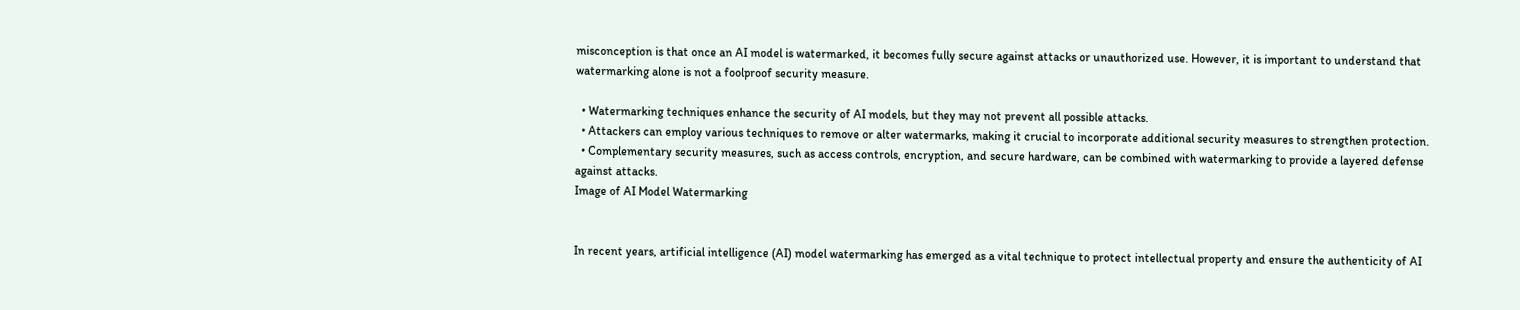misconception is that once an AI model is watermarked, it becomes fully secure against attacks or unauthorized use. However, it is important to understand that watermarking alone is not a foolproof security measure.

  • Watermarking techniques enhance the security of AI models, but they may not prevent all possible attacks.
  • Attackers can employ various techniques to remove or alter watermarks, making it crucial to incorporate additional security measures to strengthen protection.
  • Complementary security measures, such as access controls, encryption, and secure hardware, can be combined with watermarking to provide a layered defense against attacks.
Image of AI Model Watermarking


In recent years, artificial intelligence (AI) model watermarking has emerged as a vital technique to protect intellectual property and ensure the authenticity of AI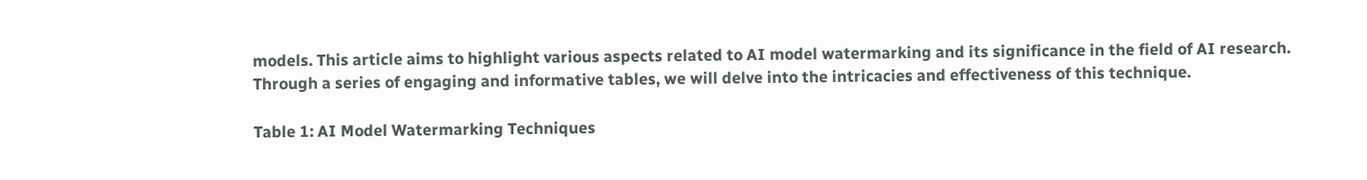models. This article aims to highlight various aspects related to AI model watermarking and its significance in the field of AI research. Through a series of engaging and informative tables, we will delve into the intricacies and effectiveness of this technique.

Table 1: AI Model Watermarking Techniques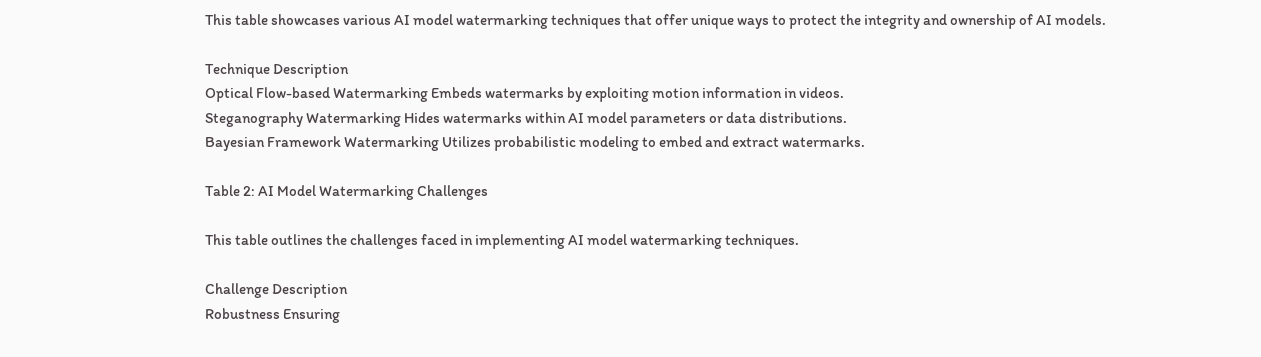This table showcases various AI model watermarking techniques that offer unique ways to protect the integrity and ownership of AI models.

Technique Description
Optical Flow-based Watermarking Embeds watermarks by exploiting motion information in videos.
Steganography Watermarking Hides watermarks within AI model parameters or data distributions.
Bayesian Framework Watermarking Utilizes probabilistic modeling to embed and extract watermarks.

Table 2: AI Model Watermarking Challenges

This table outlines the challenges faced in implementing AI model watermarking techniques.

Challenge Description
Robustness Ensuring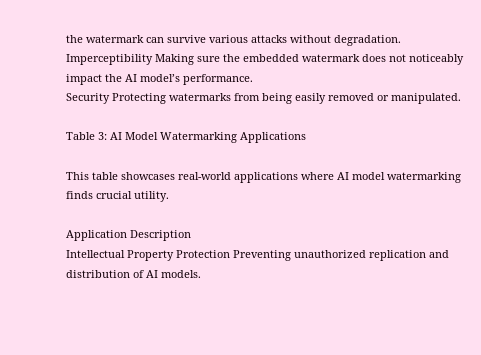the watermark can survive various attacks without degradation.
Imperceptibility Making sure the embedded watermark does not noticeably impact the AI model’s performance.
Security Protecting watermarks from being easily removed or manipulated.

Table 3: AI Model Watermarking Applications

This table showcases real-world applications where AI model watermarking finds crucial utility.

Application Description
Intellectual Property Protection Preventing unauthorized replication and distribution of AI models.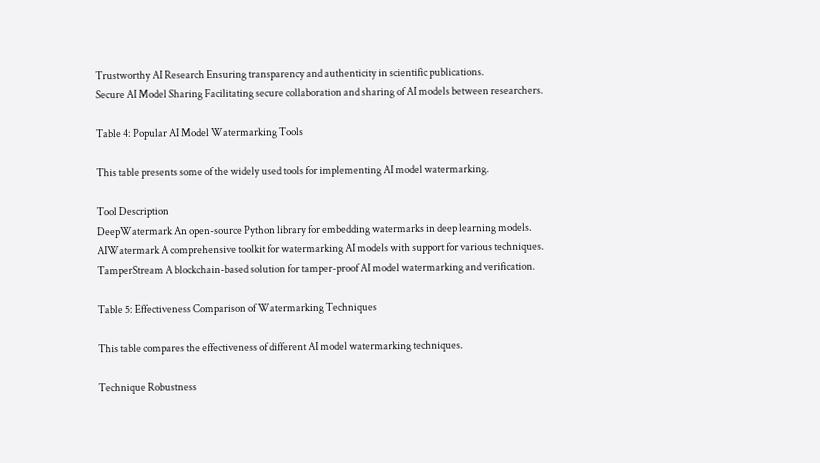Trustworthy AI Research Ensuring transparency and authenticity in scientific publications.
Secure AI Model Sharing Facilitating secure collaboration and sharing of AI models between researchers.

Table 4: Popular AI Model Watermarking Tools

This table presents some of the widely used tools for implementing AI model watermarking.

Tool Description
DeepWatermark An open-source Python library for embedding watermarks in deep learning models.
AIWatermark A comprehensive toolkit for watermarking AI models with support for various techniques.
TamperStream A blockchain-based solution for tamper-proof AI model watermarking and verification.

Table 5: Effectiveness Comparison of Watermarking Techniques

This table compares the effectiveness of different AI model watermarking techniques.

Technique Robustness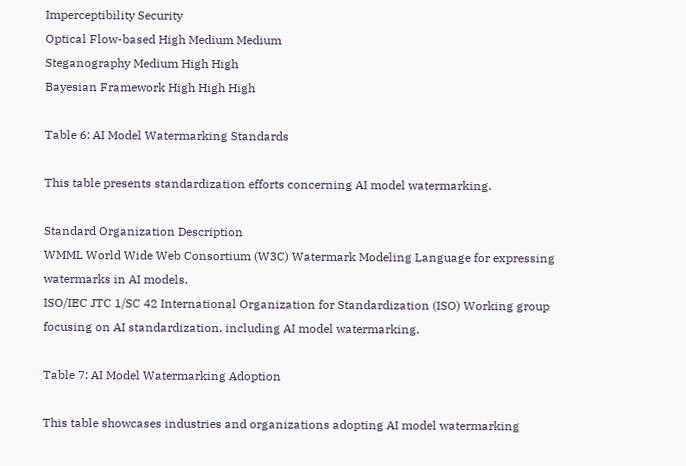Imperceptibility Security
Optical Flow-based High Medium Medium
Steganography Medium High High
Bayesian Framework High High High

Table 6: AI Model Watermarking Standards

This table presents standardization efforts concerning AI model watermarking.

Standard Organization Description
WMML World Wide Web Consortium (W3C) Watermark Modeling Language for expressing watermarks in AI models.
ISO/IEC JTC 1/SC 42 International Organization for Standardization (ISO) Working group focusing on AI standardization, including AI model watermarking.

Table 7: AI Model Watermarking Adoption

This table showcases industries and organizations adopting AI model watermarking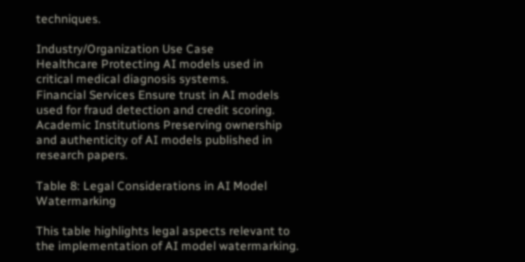techniques.

Industry/Organization Use Case
Healthcare Protecting AI models used in critical medical diagnosis systems.
Financial Services Ensure trust in AI models used for fraud detection and credit scoring.
Academic Institutions Preserving ownership and authenticity of AI models published in research papers.

Table 8: Legal Considerations in AI Model Watermarking

This table highlights legal aspects relevant to the implementation of AI model watermarking.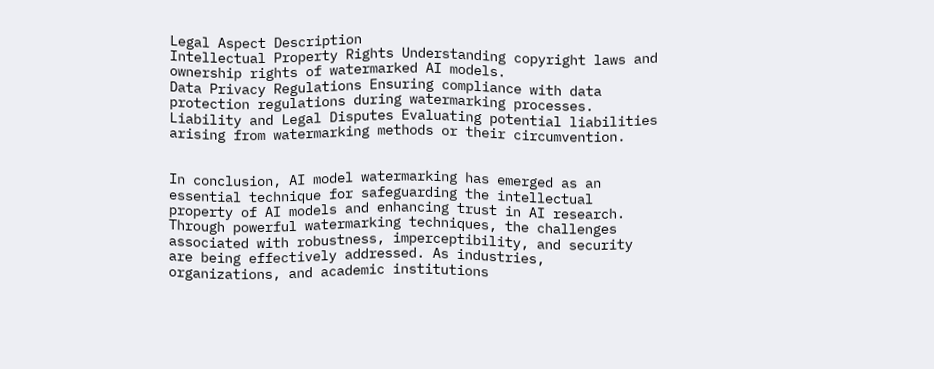Legal Aspect Description
Intellectual Property Rights Understanding copyright laws and ownership rights of watermarked AI models.
Data Privacy Regulations Ensuring compliance with data protection regulations during watermarking processes.
Liability and Legal Disputes Evaluating potential liabilities arising from watermarking methods or their circumvention.


In conclusion, AI model watermarking has emerged as an essential technique for safeguarding the intellectual property of AI models and enhancing trust in AI research. Through powerful watermarking techniques, the challenges associated with robustness, imperceptibility, and security are being effectively addressed. As industries, organizations, and academic institutions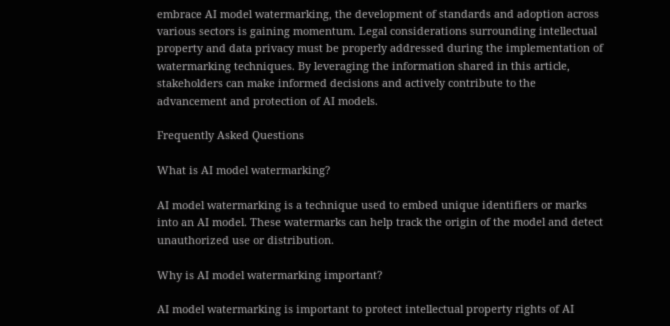embrace AI model watermarking, the development of standards and adoption across various sectors is gaining momentum. Legal considerations surrounding intellectual property and data privacy must be properly addressed during the implementation of watermarking techniques. By leveraging the information shared in this article, stakeholders can make informed decisions and actively contribute to the advancement and protection of AI models.

Frequently Asked Questions

What is AI model watermarking?

AI model watermarking is a technique used to embed unique identifiers or marks into an AI model. These watermarks can help track the origin of the model and detect unauthorized use or distribution.

Why is AI model watermarking important?

AI model watermarking is important to protect intellectual property rights of AI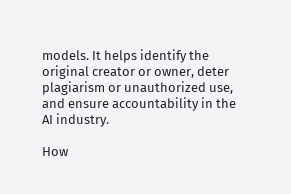models. It helps identify the original creator or owner, deter plagiarism or unauthorized use, and ensure accountability in the AI industry.

How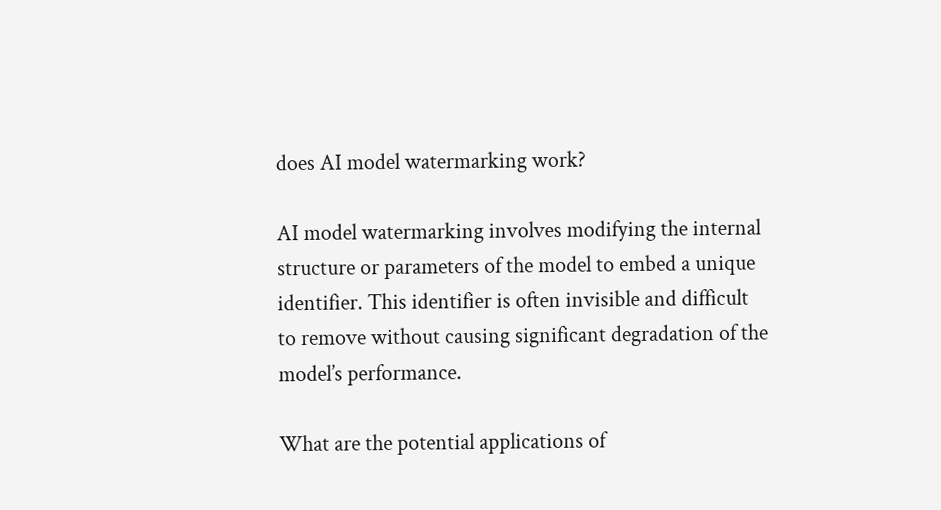does AI model watermarking work?

AI model watermarking involves modifying the internal structure or parameters of the model to embed a unique identifier. This identifier is often invisible and difficult to remove without causing significant degradation of the model’s performance.

What are the potential applications of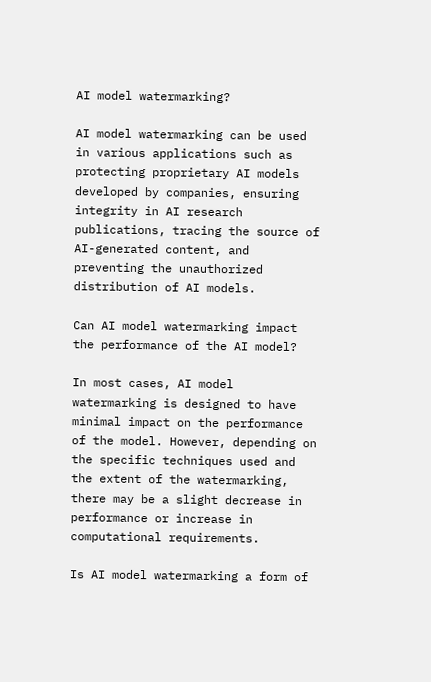AI model watermarking?

AI model watermarking can be used in various applications such as protecting proprietary AI models developed by companies, ensuring integrity in AI research publications, tracing the source of AI-generated content, and preventing the unauthorized distribution of AI models.

Can AI model watermarking impact the performance of the AI model?

In most cases, AI model watermarking is designed to have minimal impact on the performance of the model. However, depending on the specific techniques used and the extent of the watermarking, there may be a slight decrease in performance or increase in computational requirements.

Is AI model watermarking a form of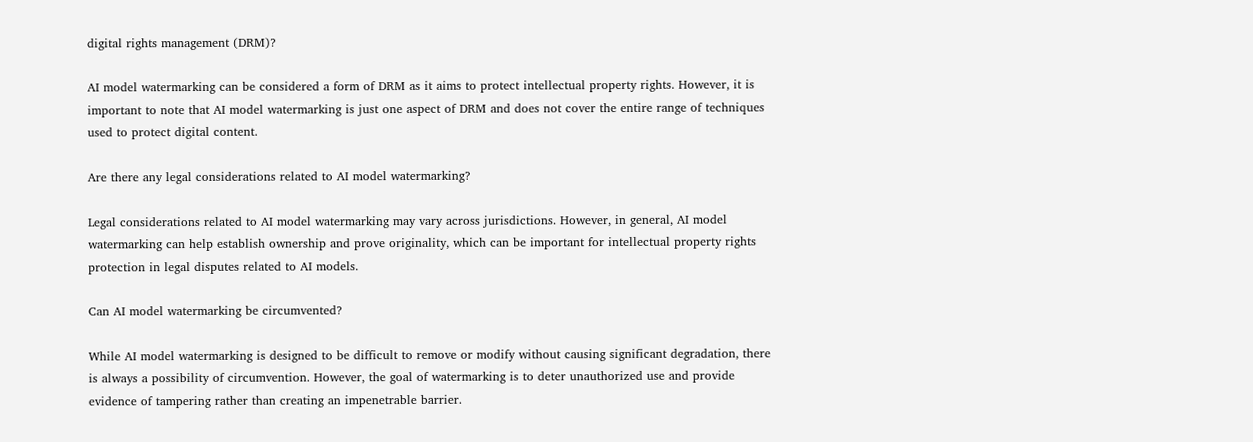digital rights management (DRM)?

AI model watermarking can be considered a form of DRM as it aims to protect intellectual property rights. However, it is important to note that AI model watermarking is just one aspect of DRM and does not cover the entire range of techniques used to protect digital content.

Are there any legal considerations related to AI model watermarking?

Legal considerations related to AI model watermarking may vary across jurisdictions. However, in general, AI model watermarking can help establish ownership and prove originality, which can be important for intellectual property rights protection in legal disputes related to AI models.

Can AI model watermarking be circumvented?

While AI model watermarking is designed to be difficult to remove or modify without causing significant degradation, there is always a possibility of circumvention. However, the goal of watermarking is to deter unauthorized use and provide evidence of tampering rather than creating an impenetrable barrier.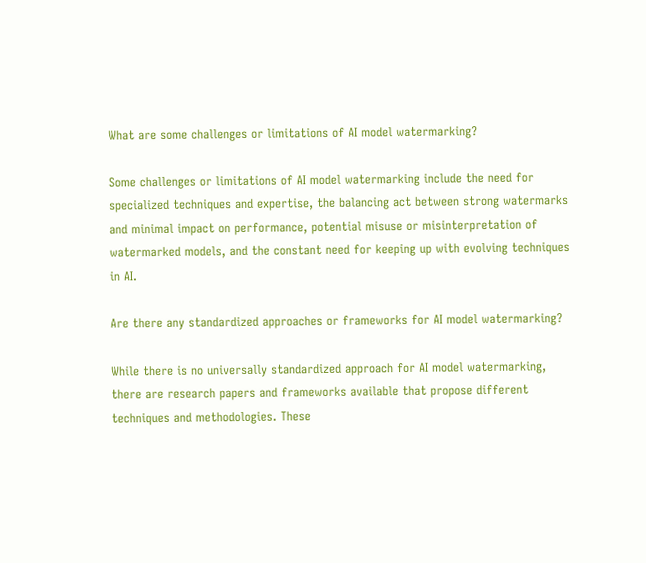What are some challenges or limitations of AI model watermarking?

Some challenges or limitations of AI model watermarking include the need for specialized techniques and expertise, the balancing act between strong watermarks and minimal impact on performance, potential misuse or misinterpretation of watermarked models, and the constant need for keeping up with evolving techniques in AI.

Are there any standardized approaches or frameworks for AI model watermarking?

While there is no universally standardized approach for AI model watermarking, there are research papers and frameworks available that propose different techniques and methodologies. These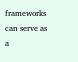frameworks can serve as a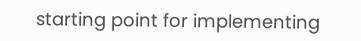starting point for implementing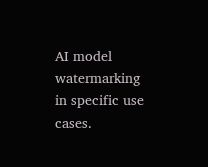AI model watermarking in specific use cases.